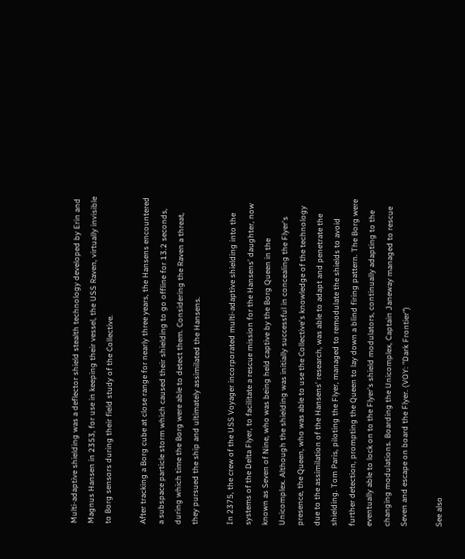Multi-adaptive shielding was a deflector shield stealth technology developed by Erin and Magnus Hansen in 2353, for use in keeping their vessel, the USS Raven, virtually invisible to Borg sensors during their field study of the Collective.

After tracking a Borg cube at close range for nearly three years, the Hansens encountered a subspace particle storm which caused their shielding to go offline for 13.2 seconds, during which time the Borg were able to detect them. Considering the Raven a threat, they pursued the ship and ultimately assimilated the Hansens.

In 2375, the crew of the USS Voyager incorporated multi-adaptive shielding into the systems of the Delta Flyer, to facilitate a rescue mission for the Hansens' daughter, now known as Seven of Nine, who was being held captive by the Borg Queen in the Unicomplex. Although the shielding was initially successful in concealing the Flyer's presence, the Queen, who was able to use the Collective's knowledge of the technology due to the assimilation of the Hansens' research, was able to adapt and penetrate the shielding. Tom Paris, piloting the Flyer, managed to remodulate the shields to avoid further detection, prompting the Queen to lay down a blind firing pattern. The Borg were eventually able to lock on to the Flyer's shield modulators, continually adapting to the changing modulations. Boarding the Unicomplex, Captain Janeway managed to rescue Seven and escape on board the Flyer. (VOY: "Dark Frontier")

See also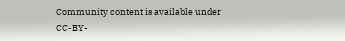Community content is available under CC-BY-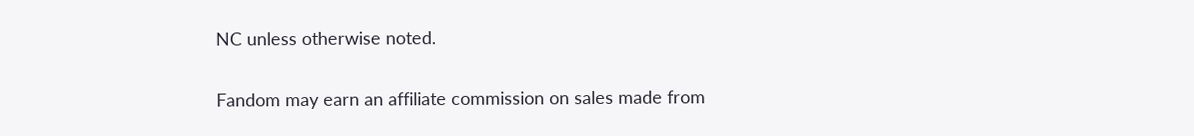NC unless otherwise noted.

Fandom may earn an affiliate commission on sales made from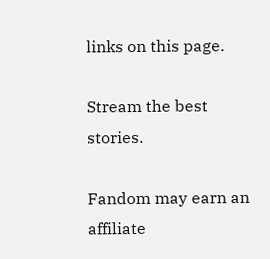links on this page.

Stream the best stories.

Fandom may earn an affiliate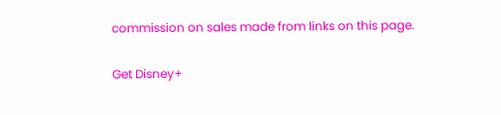commission on sales made from links on this page.

Get Disney+